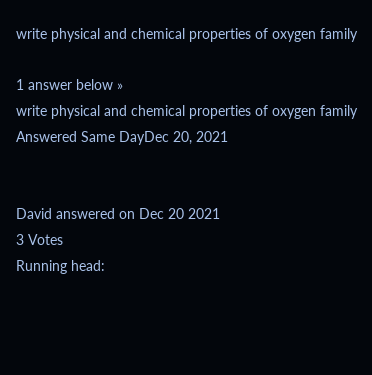write physical and chemical properties of oxygen family

1 answer below »
write physical and chemical properties of oxygen family
Answered Same DayDec 20, 2021


David answered on Dec 20 2021
3 Votes
Running head: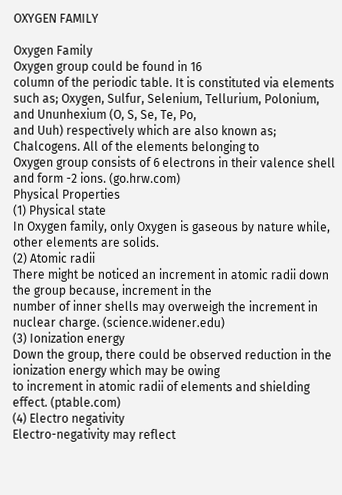OXYGEN FAMILY

Oxygen Family
Oxygen group could be found in 16
column of the periodic table. It is constituted via elements
such as; Oxygen, Sulfur, Selenium, Tellurium, Polonium, and Ununhexium (O, S, Se, Te, Po,
and Uuh) respectively which are also known as; Chalcogens. All of the elements belonging to
Oxygen group consists of 6 electrons in their valence shell and form -2 ions. (go.hrw.com)
Physical Properties
(1) Physical state
In Oxygen family, only Oxygen is gaseous by nature while, other elements are solids.
(2) Atomic radii
There might be noticed an increment in atomic radii down the group because, increment in the
number of inner shells may overweigh the increment in nuclear charge. (science.widener.edu)
(3) Ionization energy
Down the group, there could be observed reduction in the ionization energy which may be owing
to increment in atomic radii of elements and shielding effect. (ptable.com)
(4) Electro negativity
Electro-negativity may reflect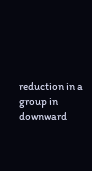reduction in a group in downward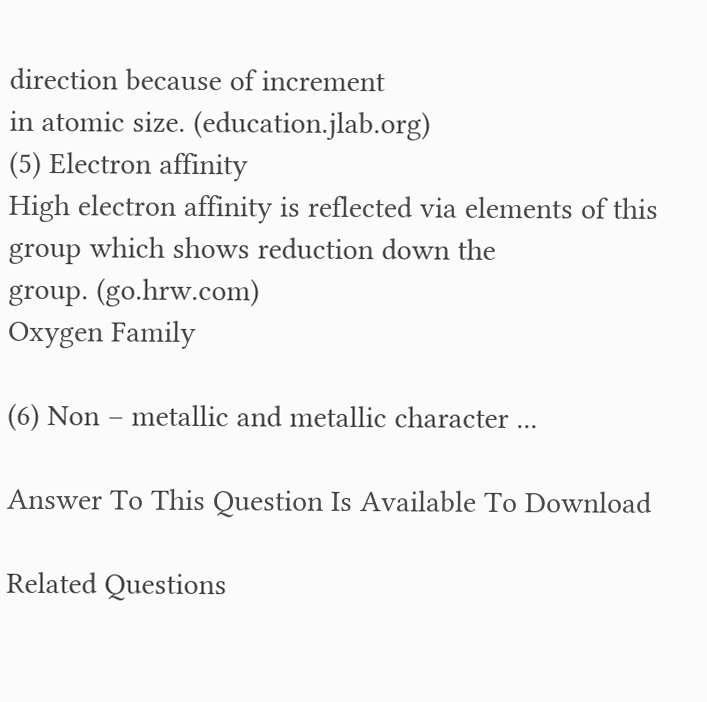direction because of increment
in atomic size. (education.jlab.org)
(5) Electron affinity
High electron affinity is reflected via elements of this group which shows reduction down the
group. (go.hrw.com)
Oxygen Family

(6) Non – metallic and metallic character ...

Answer To This Question Is Available To Download

Related Questions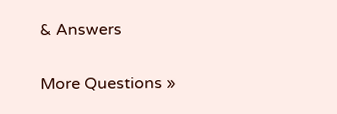& Answers

More Questions »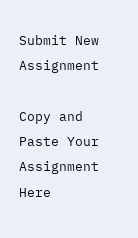Submit New Assignment

Copy and Paste Your Assignment Here